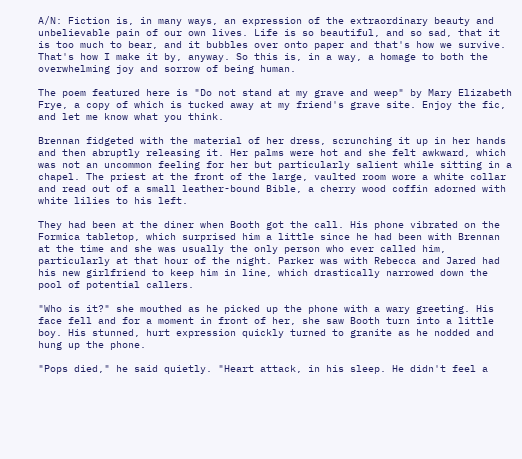A/N: Fiction is, in many ways, an expression of the extraordinary beauty and unbelievable pain of our own lives. Life is so beautiful, and so sad, that it is too much to bear, and it bubbles over onto paper and that's how we survive. That's how I make it by, anyway. So this is, in a way, a homage to both the overwhelming joy and sorrow of being human.

The poem featured here is "Do not stand at my grave and weep" by Mary Elizabeth Frye, a copy of which is tucked away at my friend's grave site. Enjoy the fic, and let me know what you think.

Brennan fidgeted with the material of her dress, scrunching it up in her hands and then abruptly releasing it. Her palms were hot and she felt awkward, which was not an uncommon feeling for her but particularly salient while sitting in a chapel. The priest at the front of the large, vaulted room wore a white collar and read out of a small leather-bound Bible, a cherry wood coffin adorned with white lilies to his left.

They had been at the diner when Booth got the call. His phone vibrated on the Formica tabletop, which surprised him a little since he had been with Brennan at the time and she was usually the only person who ever called him, particularly at that hour of the night. Parker was with Rebecca and Jared had his new girlfriend to keep him in line, which drastically narrowed down the pool of potential callers.

"Who is it?" she mouthed as he picked up the phone with a wary greeting. His face fell and for a moment in front of her, she saw Booth turn into a little boy. His stunned, hurt expression quickly turned to granite as he nodded and hung up the phone.

"Pops died," he said quietly. "Heart attack, in his sleep. He didn't feel a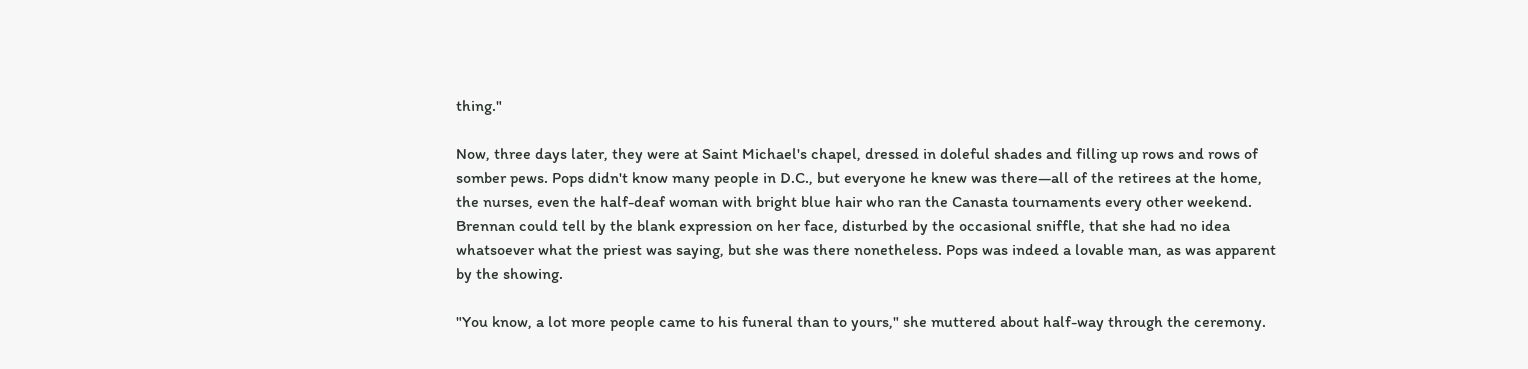thing."

Now, three days later, they were at Saint Michael's chapel, dressed in doleful shades and filling up rows and rows of somber pews. Pops didn't know many people in D.C., but everyone he knew was there—all of the retirees at the home, the nurses, even the half-deaf woman with bright blue hair who ran the Canasta tournaments every other weekend. Brennan could tell by the blank expression on her face, disturbed by the occasional sniffle, that she had no idea whatsoever what the priest was saying, but she was there nonetheless. Pops was indeed a lovable man, as was apparent by the showing.

"You know, a lot more people came to his funeral than to yours," she muttered about half-way through the ceremony.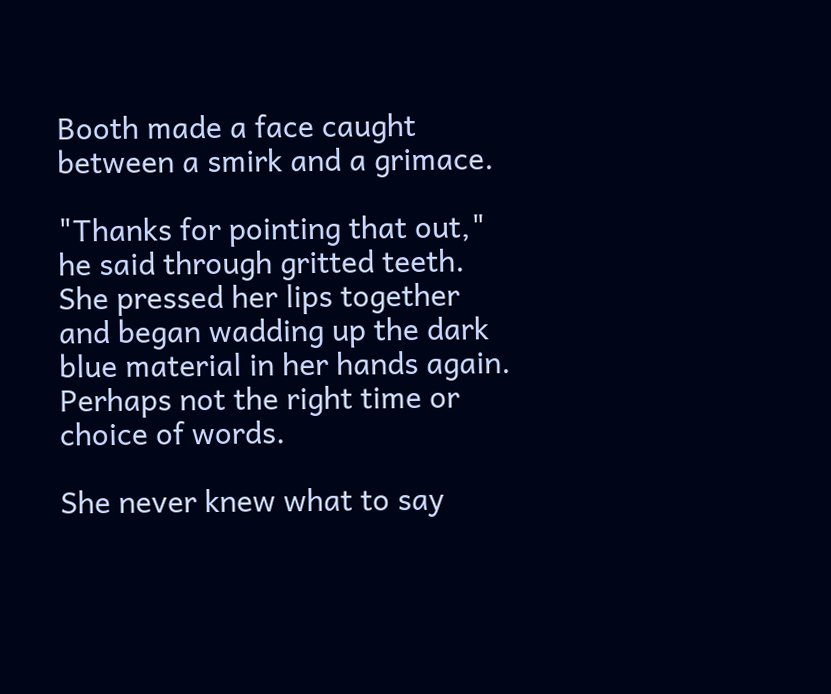Booth made a face caught between a smirk and a grimace.

"Thanks for pointing that out," he said through gritted teeth. She pressed her lips together and began wadding up the dark blue material in her hands again. Perhaps not the right time or choice of words.

She never knew what to say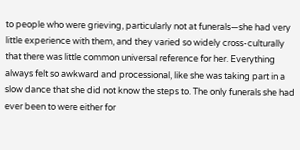to people who were grieving, particularly not at funerals—she had very little experience with them, and they varied so widely cross-culturally that there was little common universal reference for her. Everything always felt so awkward and processional, like she was taking part in a slow dance that she did not know the steps to. The only funerals she had ever been to were either for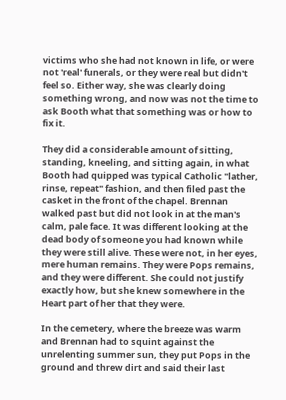victims who she had not known in life, or were not 'real' funerals, or they were real but didn't feel so. Either way, she was clearly doing something wrong, and now was not the time to ask Booth what that something was or how to fix it.

They did a considerable amount of sitting, standing, kneeling, and sitting again, in what Booth had quipped was typical Catholic "lather, rinse, repeat" fashion, and then filed past the casket in the front of the chapel. Brennan walked past but did not look in at the man's calm, pale face. It was different looking at the dead body of someone you had known while they were still alive. These were not, in her eyes, mere human remains. They were Pops remains, and they were different. She could not justify exactly how, but she knew somewhere in the Heart part of her that they were.

In the cemetery, where the breeze was warm and Brennan had to squint against the unrelenting summer sun, they put Pops in the ground and threw dirt and said their last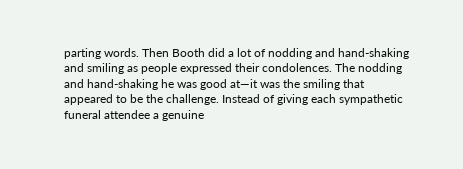parting words. Then Booth did a lot of nodding and hand-shaking and smiling as people expressed their condolences. The nodding and hand-shaking he was good at—it was the smiling that appeared to be the challenge. Instead of giving each sympathetic funeral attendee a genuine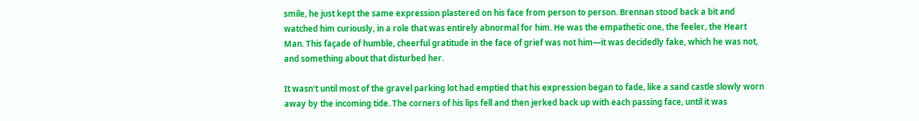smile, he just kept the same expression plastered on his face from person to person. Brennan stood back a bit and watched him curiously, in a role that was entirely abnormal for him. He was the empathetic one, the feeler, the Heart Man. This façade of humble, cheerful gratitude in the face of grief was not him—it was decidedly fake, which he was not, and something about that disturbed her.

It wasn't until most of the gravel parking lot had emptied that his expression began to fade, like a sand castle slowly worn away by the incoming tide. The corners of his lips fell and then jerked back up with each passing face, until it was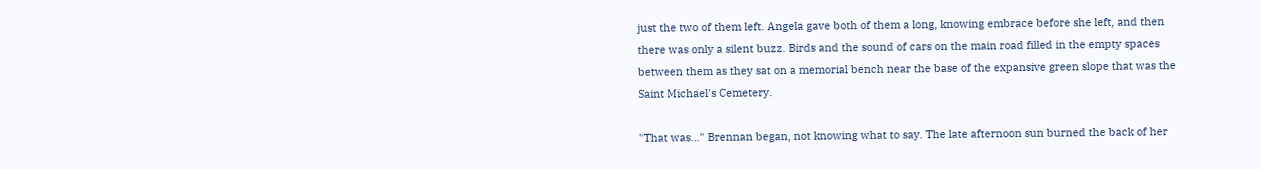just the two of them left. Angela gave both of them a long, knowing embrace before she left, and then there was only a silent buzz. Birds and the sound of cars on the main road filled in the empty spaces between them as they sat on a memorial bench near the base of the expansive green slope that was the Saint Michael's Cemetery.

"That was…" Brennan began, not knowing what to say. The late afternoon sun burned the back of her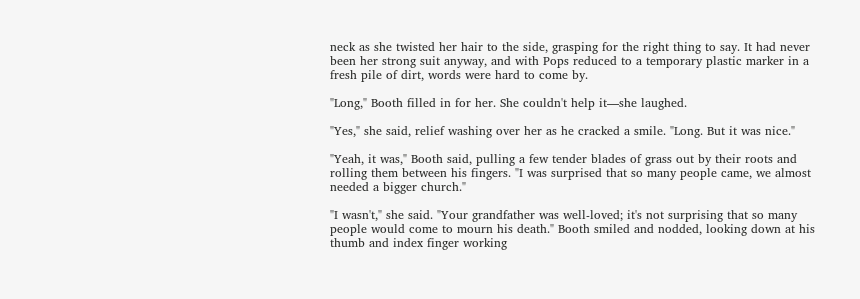neck as she twisted her hair to the side, grasping for the right thing to say. It had never been her strong suit anyway, and with Pops reduced to a temporary plastic marker in a fresh pile of dirt, words were hard to come by.

"Long," Booth filled in for her. She couldn't help it—she laughed.

"Yes," she said, relief washing over her as he cracked a smile. "Long. But it was nice."

"Yeah, it was," Booth said, pulling a few tender blades of grass out by their roots and rolling them between his fingers. "I was surprised that so many people came, we almost needed a bigger church."

"I wasn't," she said. "Your grandfather was well-loved; it's not surprising that so many people would come to mourn his death." Booth smiled and nodded, looking down at his thumb and index finger working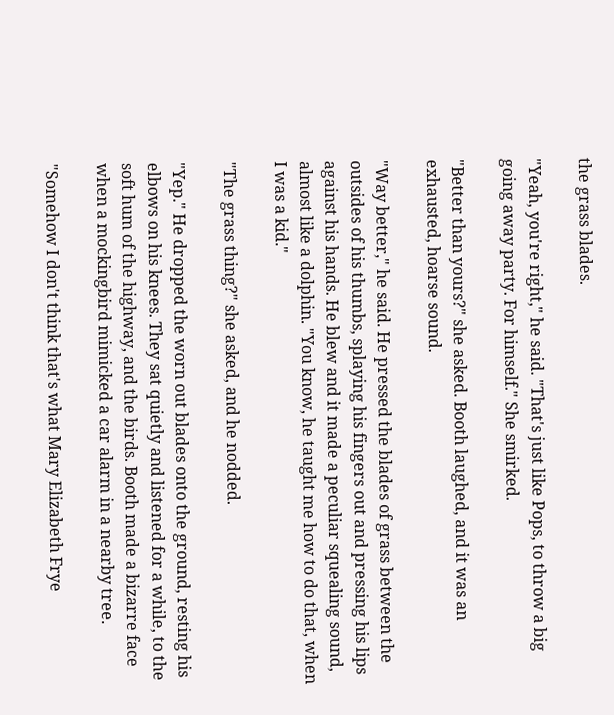the grass blades.

"Yeah, you're right," he said. "That's just like Pops, to throw a big going away party. For himself." She smirked.

"Better than yours?" she asked. Booth laughed, and it was an exhausted, hoarse sound.

"Way better," he said. He pressed the blades of grass between the outsides of his thumbs, splaying his fingers out and pressing his lips against his hands. He blew and it made a peculiar squealing sound, almost like a dolphin. "You know, he taught me how to do that, when I was a kid."

"The grass thing?" she asked, and he nodded.

"Yep." He dropped the worn out blades onto the ground, resting his elbows on his knees. They sat quietly and listened for a while, to the soft hum of the highway, and the birds. Booth made a bizarre face when a mockingbird mimicked a car alarm in a nearby tree.

"Somehow I don't think that's what Mary Elizabeth Frye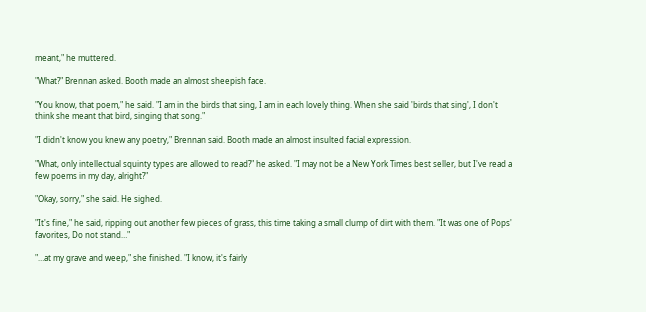meant," he muttered.

"What?" Brennan asked. Booth made an almost sheepish face.

"You know, that poem," he said. "I am in the birds that sing, I am in each lovely thing. When she said 'birds that sing', I don't think she meant that bird, singing that song."

"I didn't know you knew any poetry," Brennan said. Booth made an almost insulted facial expression.

"What, only intellectual squinty types are allowed to read?" he asked. "I may not be a New York Times best seller, but I've read a few poems in my day, alright?"

"Okay, sorry," she said. He sighed.

"It's fine," he said, ripping out another few pieces of grass, this time taking a small clump of dirt with them. "It was one of Pops' favorites, Do not stand…"

"…at my grave and weep," she finished. "I know, it's fairly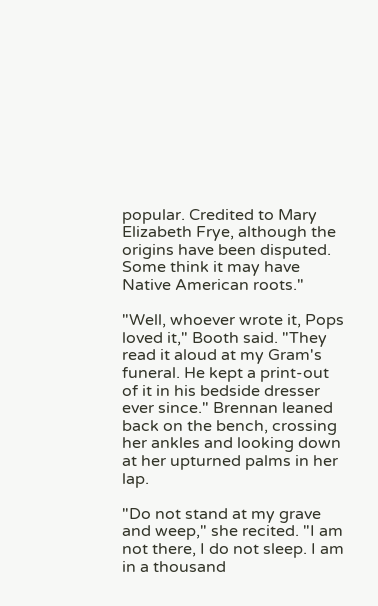popular. Credited to Mary Elizabeth Frye, although the origins have been disputed. Some think it may have Native American roots."

"Well, whoever wrote it, Pops loved it," Booth said. "They read it aloud at my Gram's funeral. He kept a print-out of it in his bedside dresser ever since." Brennan leaned back on the bench, crossing her ankles and looking down at her upturned palms in her lap.

"Do not stand at my grave and weep," she recited. "I am not there, I do not sleep. I am in a thousand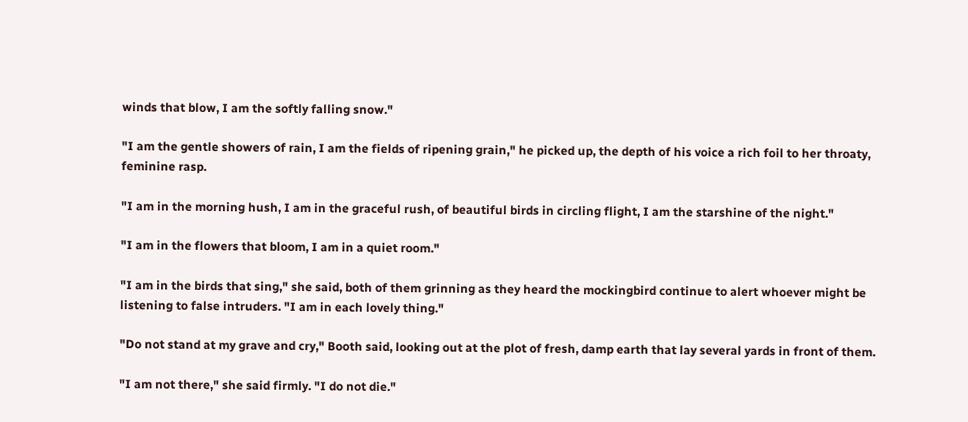winds that blow, I am the softly falling snow."

"I am the gentle showers of rain, I am the fields of ripening grain," he picked up, the depth of his voice a rich foil to her throaty, feminine rasp.

"I am in the morning hush, I am in the graceful rush, of beautiful birds in circling flight, I am the starshine of the night."

"I am in the flowers that bloom, I am in a quiet room."

"I am in the birds that sing," she said, both of them grinning as they heard the mockingbird continue to alert whoever might be listening to false intruders. "I am in each lovely thing."

"Do not stand at my grave and cry," Booth said, looking out at the plot of fresh, damp earth that lay several yards in front of them.

"I am not there," she said firmly. "I do not die."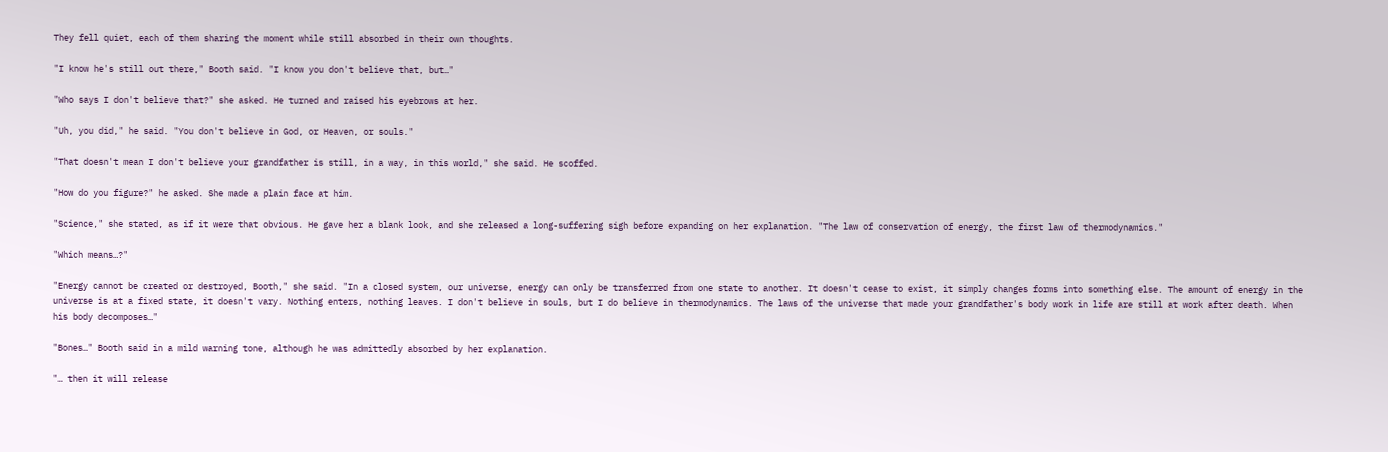They fell quiet, each of them sharing the moment while still absorbed in their own thoughts.

"I know he's still out there," Booth said. "I know you don't believe that, but…"

"Who says I don't believe that?" she asked. He turned and raised his eyebrows at her.

"Uh, you did," he said. "You don't believe in God, or Heaven, or souls."

"That doesn't mean I don't believe your grandfather is still, in a way, in this world," she said. He scoffed.

"How do you figure?" he asked. She made a plain face at him.

"Science," she stated, as if it were that obvious. He gave her a blank look, and she released a long-suffering sigh before expanding on her explanation. "The law of conservation of energy, the first law of thermodynamics."

"Which means…?"

"Energy cannot be created or destroyed, Booth," she said. "In a closed system, our universe, energy can only be transferred from one state to another. It doesn't cease to exist, it simply changes forms into something else. The amount of energy in the universe is at a fixed state, it doesn't vary. Nothing enters, nothing leaves. I don't believe in souls, but I do believe in thermodynamics. The laws of the universe that made your grandfather's body work in life are still at work after death. When his body decomposes…"

"Bones…" Booth said in a mild warning tone, although he was admittedly absorbed by her explanation.

"… then it will release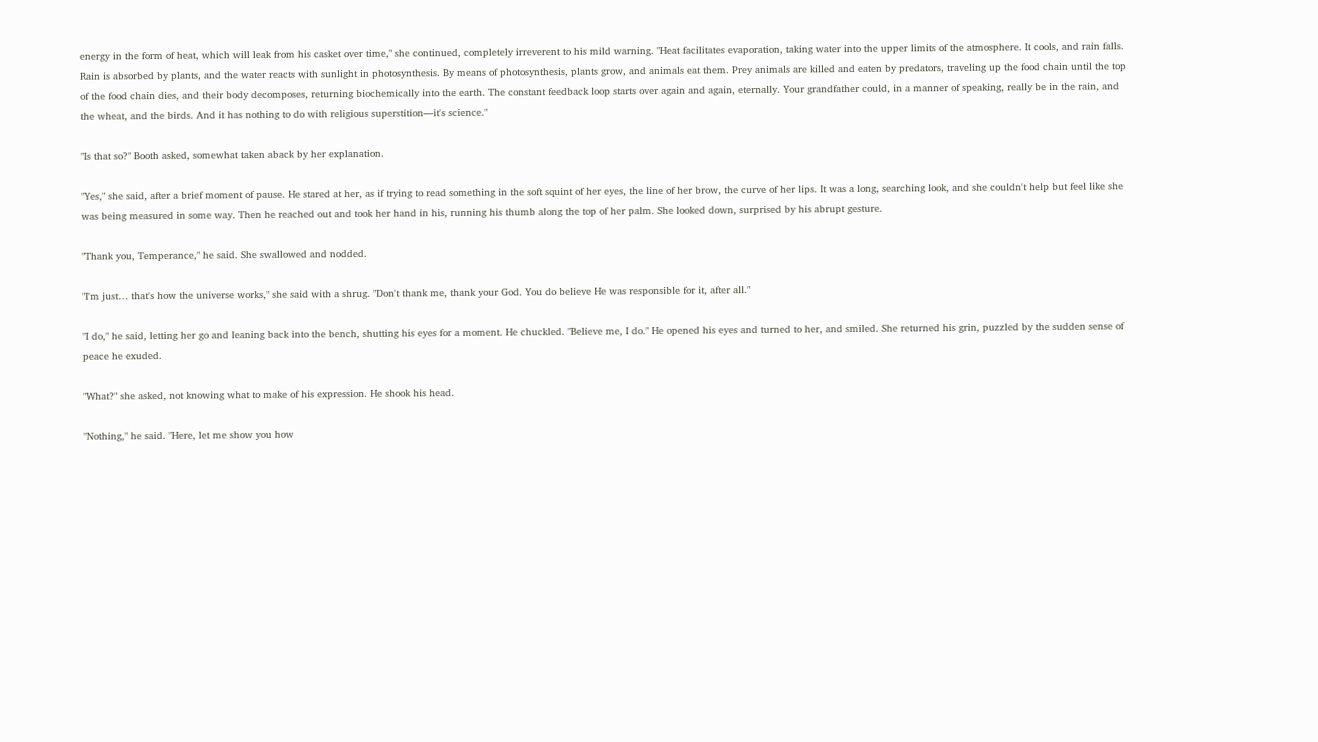energy in the form of heat, which will leak from his casket over time," she continued, completely irreverent to his mild warning. "Heat facilitates evaporation, taking water into the upper limits of the atmosphere. It cools, and rain falls. Rain is absorbed by plants, and the water reacts with sunlight in photosynthesis. By means of photosynthesis, plants grow, and animals eat them. Prey animals are killed and eaten by predators, traveling up the food chain until the top of the food chain dies, and their body decomposes, returning biochemically into the earth. The constant feedback loop starts over again and again, eternally. Your grandfather could, in a manner of speaking, really be in the rain, and the wheat, and the birds. And it has nothing to do with religious superstition—it's science."

"Is that so?" Booth asked, somewhat taken aback by her explanation.

"Yes," she said, after a brief moment of pause. He stared at her, as if trying to read something in the soft squint of her eyes, the line of her brow, the curve of her lips. It was a long, searching look, and she couldn't help but feel like she was being measured in some way. Then he reached out and took her hand in his, running his thumb along the top of her palm. She looked down, surprised by his abrupt gesture.

"Thank you, Temperance," he said. She swallowed and nodded.

"I'm just… that's how the universe works," she said with a shrug. "Don't thank me, thank your God. You do believe He was responsible for it, after all."

"I do," he said, letting her go and leaning back into the bench, shutting his eyes for a moment. He chuckled. "Believe me, I do." He opened his eyes and turned to her, and smiled. She returned his grin, puzzled by the sudden sense of peace he exuded.

"What?" she asked, not knowing what to make of his expression. He shook his head.

"Nothing," he said. "Here, let me show you how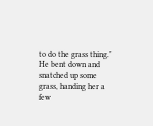to do the grass thing." He bent down and snatched up some grass, handing her a few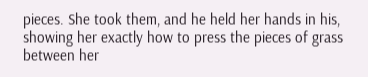pieces. She took them, and he held her hands in his, showing her exactly how to press the pieces of grass between her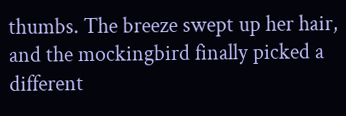thumbs. The breeze swept up her hair, and the mockingbird finally picked a different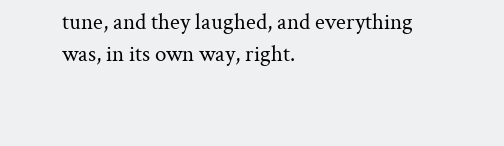tune, and they laughed, and everything was, in its own way, right.